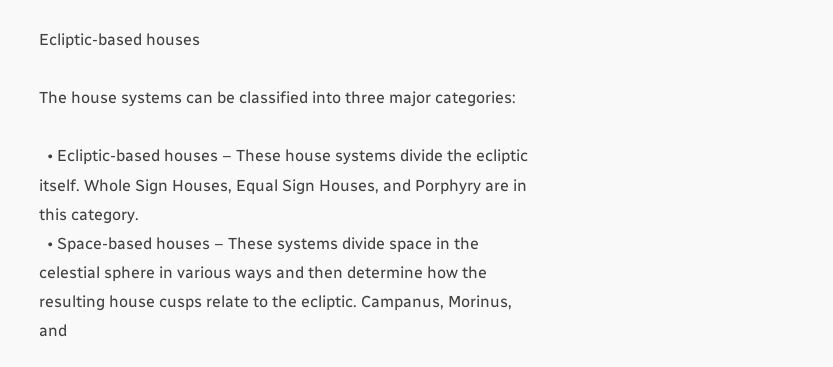Ecliptic-based houses

The house systems can be classified into three major categories:

  • Ecliptic-based houses – These house systems divide the ecliptic itself. Whole Sign Houses, Equal Sign Houses, and Porphyry are in this category.
  • Space-based houses – These systems divide space in the celestial sphere in various ways and then determine how the resulting house cusps relate to the ecliptic. Campanus, Morinus, and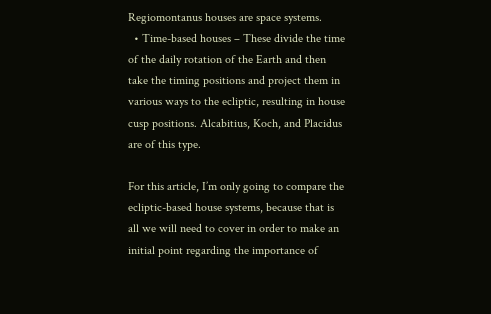Regiomontanus houses are space systems.
  • Time-based houses – These divide the time of the daily rotation of the Earth and then take the timing positions and project them in various ways to the ecliptic, resulting in house cusp positions. Alcabitius, Koch, and Placidus are of this type.

For this article, I’m only going to compare the ecliptic-based house systems, because that is all we will need to cover in order to make an initial point regarding the importance of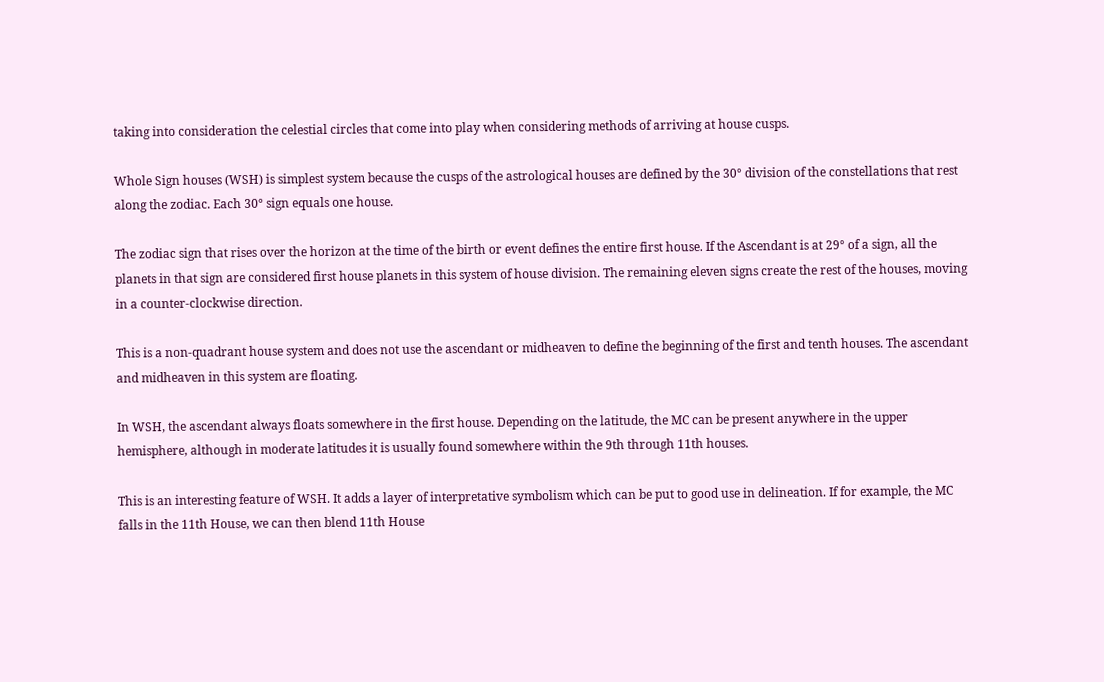taking into consideration the celestial circles that come into play when considering methods of arriving at house cusps.

Whole Sign houses (WSH) is simplest system because the cusps of the astrological houses are defined by the 30° division of the constellations that rest along the zodiac. Each 30° sign equals one house.

The zodiac sign that rises over the horizon at the time of the birth or event defines the entire first house. If the Ascendant is at 29° of a sign, all the planets in that sign are considered first house planets in this system of house division. The remaining eleven signs create the rest of the houses, moving in a counter-clockwise direction.

This is a non-quadrant house system and does not use the ascendant or midheaven to define the beginning of the first and tenth houses. The ascendant and midheaven in this system are floating.

In WSH, the ascendant always floats somewhere in the first house. Depending on the latitude, the MC can be present anywhere in the upper hemisphere, although in moderate latitudes it is usually found somewhere within the 9th through 11th houses.

This is an interesting feature of WSH. It adds a layer of interpretative symbolism which can be put to good use in delineation. If for example, the MC falls in the 11th House, we can then blend 11th House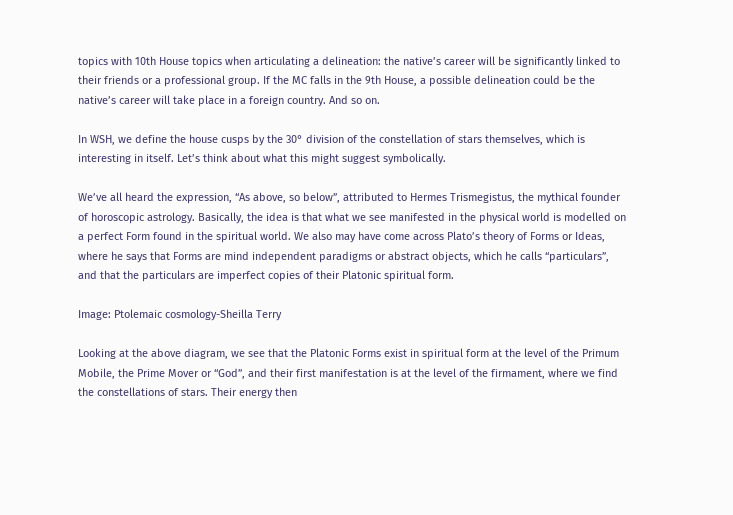topics with 10th House topics when articulating a delineation: the native’s career will be significantly linked to their friends or a professional group. If the MC falls in the 9th House, a possible delineation could be the native’s career will take place in a foreign country. And so on.

In WSH, we define the house cusps by the 30° division of the constellation of stars themselves, which is interesting in itself. Let’s think about what this might suggest symbolically.

We’ve all heard the expression, “As above, so below”, attributed to Hermes Trismegistus, the mythical founder of horoscopic astrology. Basically, the idea is that what we see manifested in the physical world is modelled on a perfect Form found in the spiritual world. We also may have come across Plato’s theory of Forms or Ideas, where he says that Forms are mind independent paradigms or abstract objects, which he calls “particulars”, and that the particulars are imperfect copies of their Platonic spiritual form.

Image: Ptolemaic cosmology-Sheilla Terry

Looking at the above diagram, we see that the Platonic Forms exist in spiritual form at the level of the Primum Mobile, the Prime Mover or “God”, and their first manifestation is at the level of the firmament, where we find the constellations of stars. Their energy then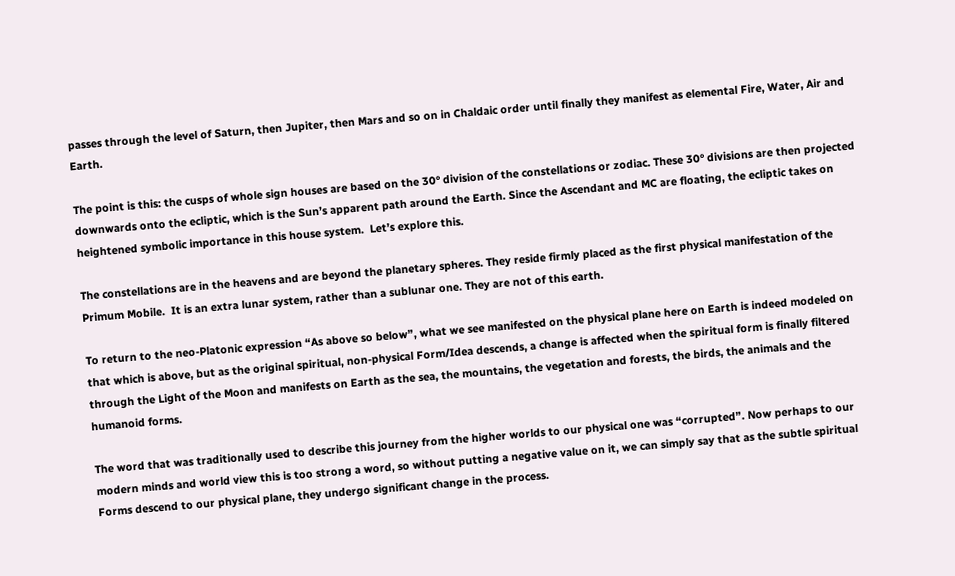passes through the level of Saturn, then Jupiter, then Mars and so on in Chaldaic order until finally they manifest as elemental Fire, Water, Air and Earth.

The point is this: the cusps of whole sign houses are based on the 30° division of the constellations or zodiac. These 30° divisions are then projected downwards onto the ecliptic, which is the Sun’s apparent path around the Earth. Since the Ascendant and MC are floating, the ecliptic takes on heightened symbolic importance in this house system.  Let’s explore this.

The constellations are in the heavens and are beyond the planetary spheres. They reside firmly placed as the first physical manifestation of the Primum Mobile.  It is an extra lunar system, rather than a sublunar one. They are not of this earth.

To return to the neo-Platonic expression “As above so below”, what we see manifested on the physical plane here on Earth is indeed modeled on that which is above, but as the original spiritual, non-physical Form/Idea descends, a change is affected when the spiritual form is finally filtered through the Light of the Moon and manifests on Earth as the sea, the mountains, the vegetation and forests, the birds, the animals and the humanoid forms.

The word that was traditionally used to describe this journey from the higher worlds to our physical one was “corrupted”. Now perhaps to our modern minds and world view this is too strong a word, so without putting a negative value on it, we can simply say that as the subtle spiritual Forms descend to our physical plane, they undergo significant change in the process.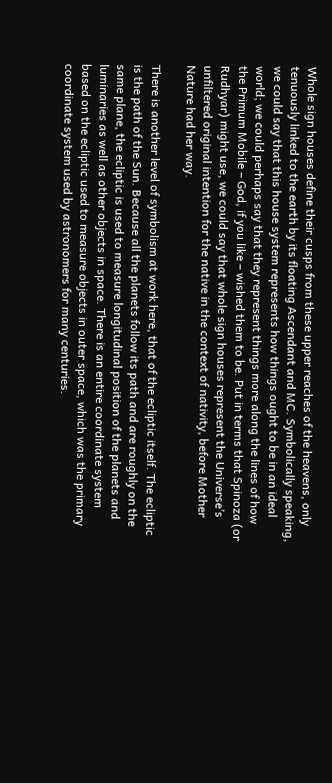Whole sign houses define their cusps from these upper reaches of the heavens, only tenuously linked to the earth by its floating Ascendant and MC. Symbolically speaking, we could say that this house system represents how things ought to be in an ideal world; we could perhaps say that they represent things more along the lines of how the Primum Mobile – God, if you like – wished them to be. Put in terms that Spinoza (or Rudhyar) might use, we could say that whole sign houses represent the Universe’s unfiltered original intention for the native in the context of nativity, before Mother Nature had her way.

There is another level of symbolism at work here, that of the ecliptic itself. The ecliptic is the path of the Sun. Because all the planets follow its path and are roughly on the same plane, the ecliptic is used to measure longitudinal position of the planets and luminaries as well as other objects in space. There is an entire coordinate system based on the ecliptic used to measure objects in outer space, which was the primary coordinate system used by astronomers for many centuries.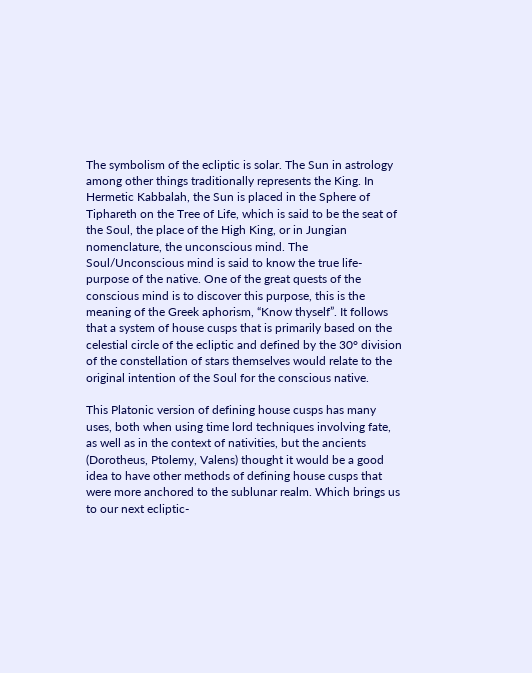The symbolism of the ecliptic is solar. The Sun in astrology among other things traditionally represents the King. In Hermetic Kabbalah, the Sun is placed in the Sphere of Tiphareth on the Tree of Life, which is said to be the seat of the Soul, the place of the High King, or in Jungian nomenclature, the unconscious mind. The Soul/Unconscious mind is said to know the true life-purpose of the native. One of the great quests of the conscious mind is to discover this purpose, this is the meaning of the Greek aphorism, “Know thyself”. It follows that a system of house cusps that is primarily based on the celestial circle of the ecliptic and defined by the 30° division of the constellation of stars themselves would relate to the original intention of the Soul for the conscious native.

This Platonic version of defining house cusps has many uses, both when using time lord techniques involving fate, as well as in the context of nativities, but the ancients (Dorotheus, Ptolemy, Valens) thought it would be a good idea to have other methods of defining house cusps that were more anchored to the sublunar realm. Which brings us to our next ecliptic-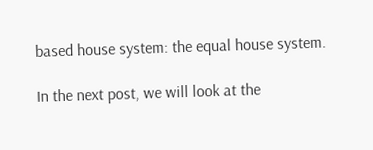based house system: the equal house system.

In the next post, we will look at the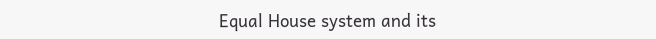Equal House system and its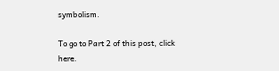symbolism.

To go to Part 2 of this post, click here.